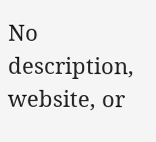No description, website, or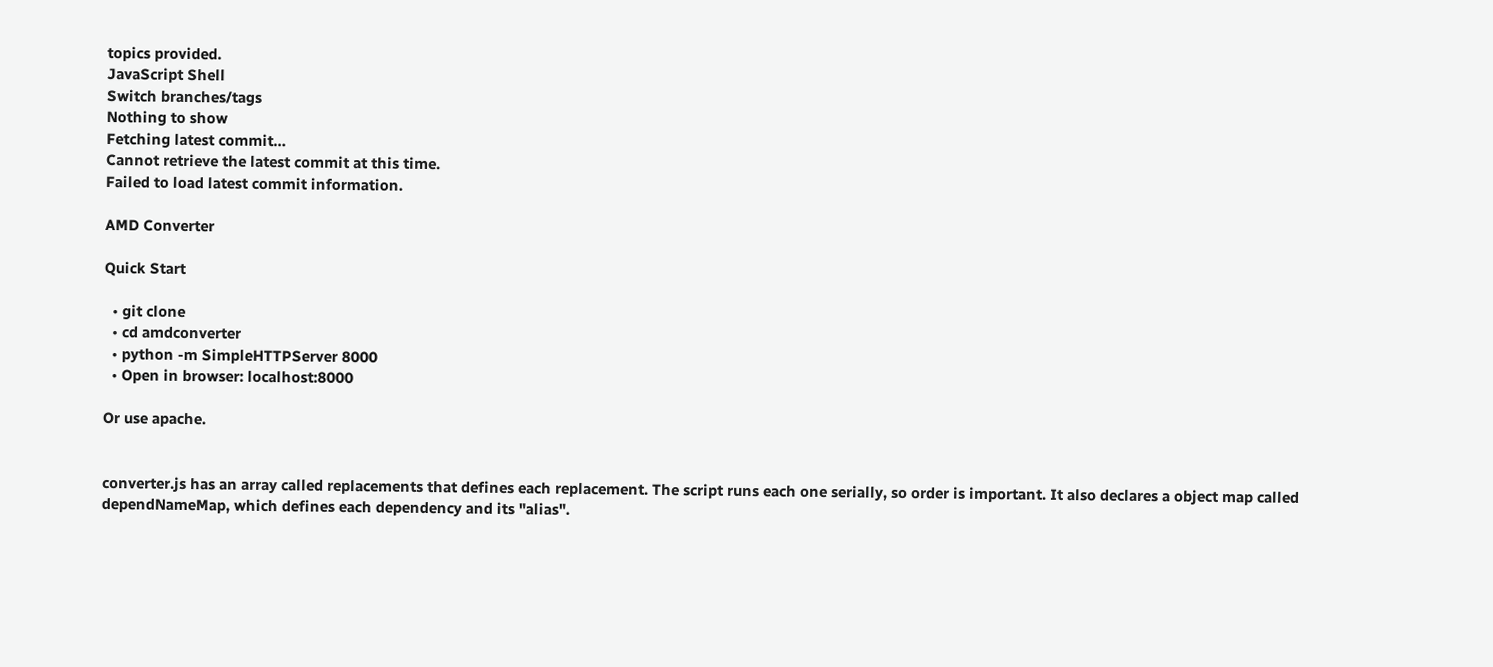topics provided.
JavaScript Shell
Switch branches/tags
Nothing to show
Fetching latest commit…
Cannot retrieve the latest commit at this time.
Failed to load latest commit information.

AMD Converter

Quick Start

  • git clone
  • cd amdconverter
  • python -m SimpleHTTPServer 8000
  • Open in browser: localhost:8000

Or use apache.


converter.js has an array called replacements that defines each replacement. The script runs each one serially, so order is important. It also declares a object map called dependNameMap, which defines each dependency and its "alias".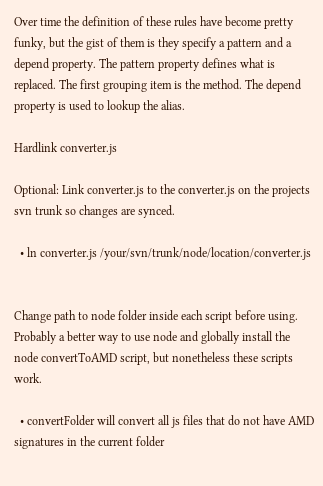Over time the definition of these rules have become pretty funky, but the gist of them is they specify a pattern and a depend property. The pattern property defines what is replaced. The first grouping item is the method. The depend property is used to lookup the alias.

Hardlink converter.js

Optional: Link converter.js to the converter.js on the projects svn trunk so changes are synced.

  • ln converter.js /your/svn/trunk/node/location/converter.js


Change path to node folder inside each script before using. Probably a better way to use node and globally install the node convertToAMD script, but nonetheless these scripts work.

  • convertFolder will convert all js files that do not have AMD signatures in the current folder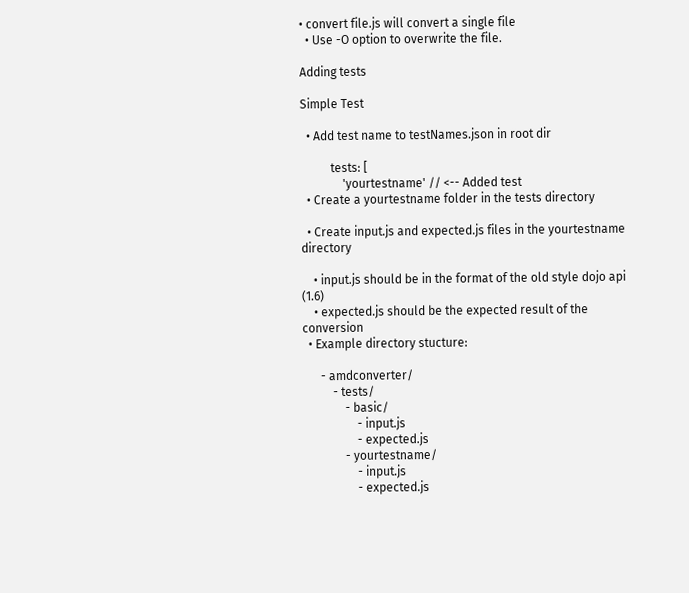• convert file.js will convert a single file
  • Use -O option to overwrite the file.

Adding tests

Simple Test

  • Add test name to testNames.json in root dir

          tests: [
              'yourtestname' // <-- Added test
  • Create a yourtestname folder in the tests directory

  • Create input.js and expected.js files in the yourtestname directory

    • input.js should be in the format of the old style dojo api (1.6)
    • expected.js should be the expected result of the conversion
  • Example directory stucture:

      - amdconverter/
          - tests/
              - basic/
                  - input.js
                  - expected.js
              - yourtestname/
                  - input.js
                  - expected.js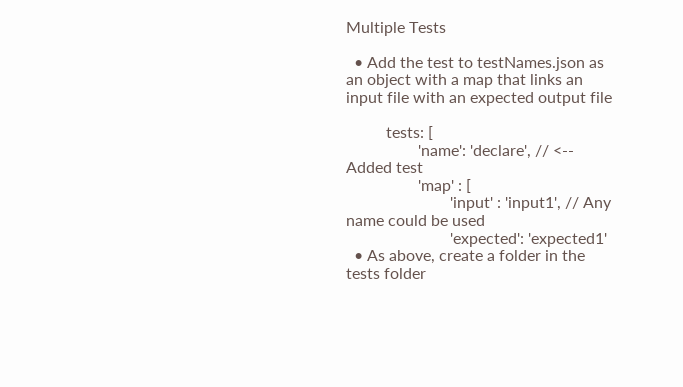Multiple Tests

  • Add the test to testNames.json as an object with a map that links an input file with an expected output file

          tests: [
                  'name': 'declare', // <-- Added test
                  'map' : [
                          'input' : 'input1', // Any name could be used
                          'expected': 'expected1'
  • As above, create a folder in the tests folder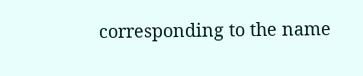corresponding to the name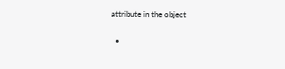attribute in the object

  •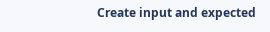Create input and expected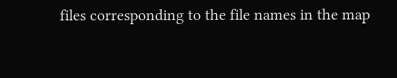files corresponding to the file names in the map